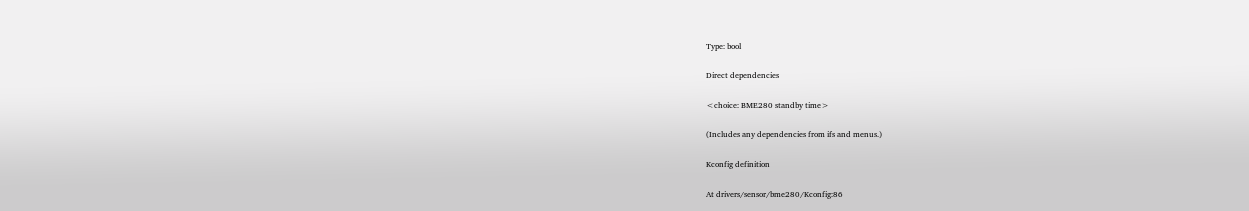Type: bool

Direct dependencies

<choice: BME280 standby time>

(Includes any dependencies from ifs and menus.)

Kconfig definition

At drivers/sensor/bme280/Kconfig:86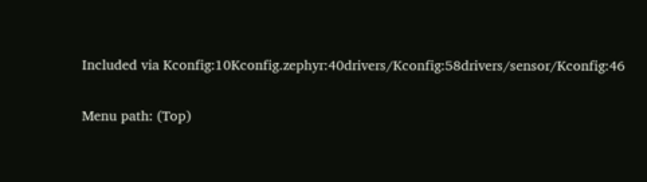Included via Kconfig:10Kconfig.zephyr:40drivers/Kconfig:58drivers/sensor/Kconfig:46

Menu path: (Top)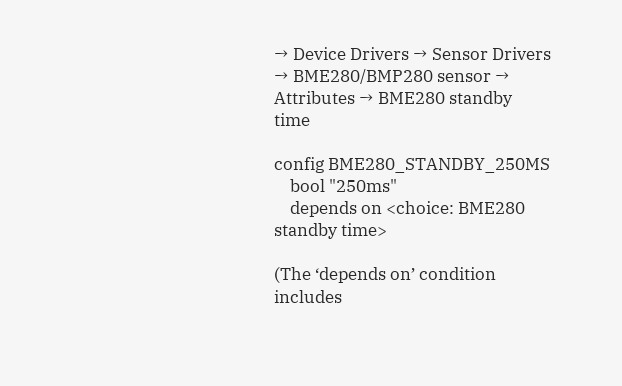→ Device Drivers → Sensor Drivers → BME280/BMP280 sensor → Attributes → BME280 standby time

config BME280_STANDBY_250MS
    bool "250ms"
    depends on <choice: BME280 standby time>

(The ‘depends on’ condition includes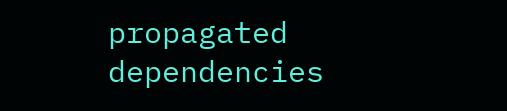propagated dependencies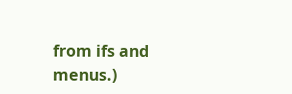from ifs and menus.)